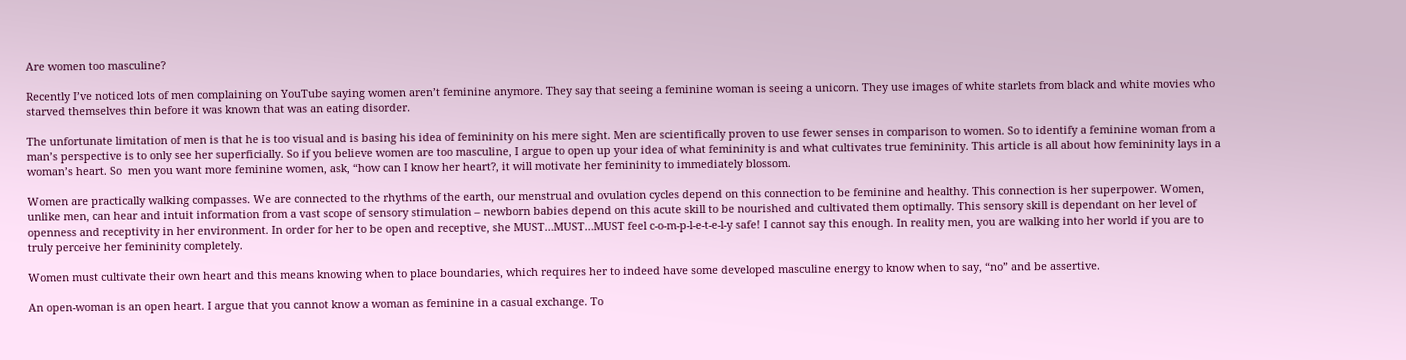Are women too masculine?

Recently I’ve noticed lots of men complaining on YouTube saying women aren’t feminine anymore. They say that seeing a feminine woman is seeing a unicorn. They use images of white starlets from black and white movies who starved themselves thin before it was known that was an eating disorder.

The unfortunate limitation of men is that he is too visual and is basing his idea of femininity on his mere sight. Men are scientifically proven to use fewer senses in comparison to women. So to identify a feminine woman from a man’s perspective is to only see her superficially. So if you believe women are too masculine, I argue to open up your idea of what femininity is and what cultivates true femininity. This article is all about how femininity lays in a woman’s heart. So  men you want more feminine women, ask, “how can I know her heart?, it will motivate her femininity to immediately blossom.

Women are practically walking compasses. We are connected to the rhythms of the earth, our menstrual and ovulation cycles depend on this connection to be feminine and healthy. This connection is her superpower. Women, unlike men, can hear and intuit information from a vast scope of sensory stimulation – newborn babies depend on this acute skill to be nourished and cultivated them optimally. This sensory skill is dependant on her level of openness and receptivity in her environment. In order for her to be open and receptive, she MUST…MUST…MUST feel c-o-m-p-l-e-t-e-l-y safe! I cannot say this enough. In reality men, you are walking into her world if you are to truly perceive her femininity completely.

Women must cultivate their own heart and this means knowing when to place boundaries, which requires her to indeed have some developed masculine energy to know when to say, “no” and be assertive.

An open-woman is an open heart. I argue that you cannot know a woman as feminine in a casual exchange. To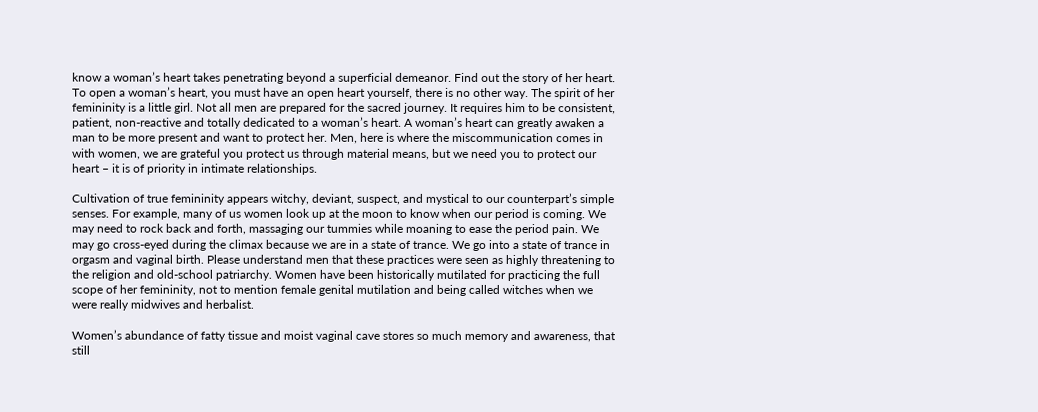know a woman’s heart takes penetrating beyond a superficial demeanor. Find out the story of her heart. To open a woman’s heart, you must have an open heart yourself, there is no other way. The spirit of her femininity is a little girl. Not all men are prepared for the sacred journey. It requires him to be consistent, patient, non-reactive and totally dedicated to a woman’s heart. A woman’s heart can greatly awaken a man to be more present and want to protect her. Men, here is where the miscommunication comes in with women, we are grateful you protect us through material means, but we need you to protect our heart – it is of priority in intimate relationships.

Cultivation of true femininity appears witchy, deviant, suspect, and mystical to our counterpart’s simple senses. For example, many of us women look up at the moon to know when our period is coming. We may need to rock back and forth, massaging our tummies while moaning to ease the period pain. We may go cross-eyed during the climax because we are in a state of trance. We go into a state of trance in orgasm and vaginal birth. Please understand men that these practices were seen as highly threatening to the religion and old-school patriarchy. Women have been historically mutilated for practicing the full scope of her femininity, not to mention female genital mutilation and being called witches when we were really midwives and herbalist.

Women’s abundance of fatty tissue and moist vaginal cave stores so much memory and awareness, that still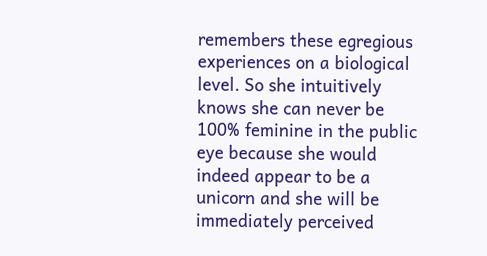remembers these egregious experiences on a biological level. So she intuitively knows she can never be 100% feminine in the public eye because she would indeed appear to be a unicorn and she will be immediately perceived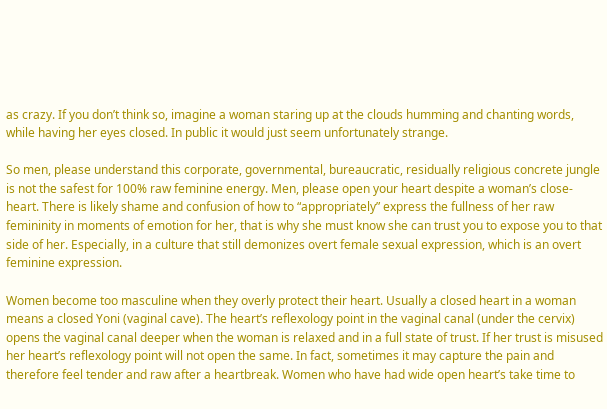as crazy. If you don’t think so, imagine a woman staring up at the clouds humming and chanting words, while having her eyes closed. In public it would just seem unfortunately strange.

So men, please understand this corporate, governmental, bureaucratic, residually religious concrete jungle is not the safest for 100% raw feminine energy. Men, please open your heart despite a woman’s close-heart. There is likely shame and confusion of how to “appropriately” express the fullness of her raw femininity in moments of emotion for her, that is why she must know she can trust you to expose you to that side of her. Especially, in a culture that still demonizes overt female sexual expression, which is an overt feminine expression.

Women become too masculine when they overly protect their heart. Usually a closed heart in a woman means a closed Yoni (vaginal cave). The heart’s reflexology point in the vaginal canal (under the cervix) opens the vaginal canal deeper when the woman is relaxed and in a full state of trust. If her trust is misused her heart’s reflexology point will not open the same. In fact, sometimes it may capture the pain and therefore feel tender and raw after a heartbreak. Women who have had wide open heart’s take time to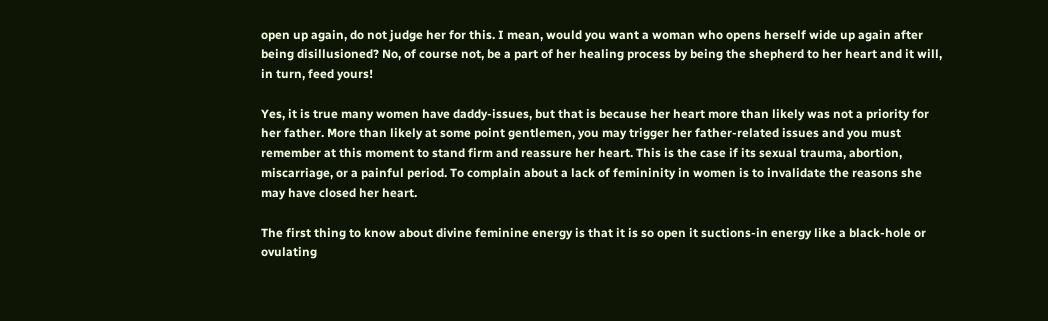open up again, do not judge her for this. I mean, would you want a woman who opens herself wide up again after being disillusioned? No, of course not, be a part of her healing process by being the shepherd to her heart and it will, in turn, feed yours!

Yes, it is true many women have daddy-issues, but that is because her heart more than likely was not a priority for her father. More than likely at some point gentlemen, you may trigger her father-related issues and you must remember at this moment to stand firm and reassure her heart. This is the case if its sexual trauma, abortion, miscarriage, or a painful period. To complain about a lack of femininity in women is to invalidate the reasons she may have closed her heart.

The first thing to know about divine feminine energy is that it is so open it suctions-in energy like a black-hole or ovulating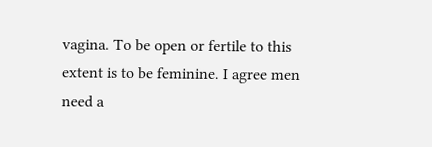vagina. To be open or fertile to this extent is to be feminine. I agree men need a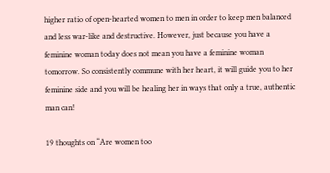higher ratio of open-hearted women to men in order to keep men balanced and less war-like and destructive. However, just because you have a feminine woman today does not mean you have a feminine woman tomorrow. So consistently commune with her heart, it will guide you to her feminine side and you will be healing her in ways that only a true, authentic man can!

19 thoughts on “Are women too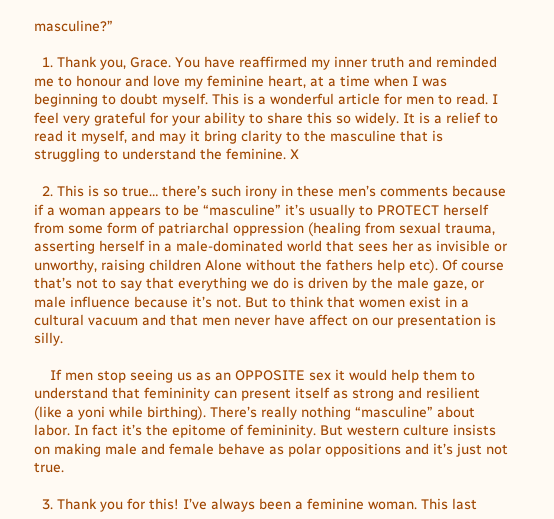masculine?”

  1. Thank you, Grace. You have reaffirmed my inner truth and reminded me to honour and love my feminine heart, at a time when I was beginning to doubt myself. This is a wonderful article for men to read. I feel very grateful for your ability to share this so widely. It is a relief to read it myself, and may it bring clarity to the masculine that is struggling to understand the feminine. X

  2. This is so true… there’s such irony in these men’s comments because if a woman appears to be “masculine” it’s usually to PROTECT herself from some form of patriarchal oppression (healing from sexual trauma, asserting herself in a male-dominated world that sees her as invisible or unworthy, raising children Alone without the fathers help etc). Of course that’s not to say that everything we do is driven by the male gaze, or male influence because it’s not. But to think that women exist in a cultural vacuum and that men never have affect on our presentation is silly.

    If men stop seeing us as an OPPOSITE sex it would help them to understand that femininity can present itself as strong and resilient (like a yoni while birthing). There’s really nothing “masculine” about labor. In fact it’s the epitome of femininity. But western culture insists on making male and female behave as polar oppositions and it’s just not true.

  3. Thank you for this! I’ve always been a feminine woman. This last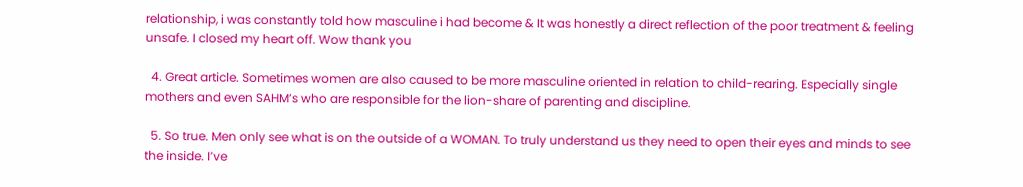relationship, i was constantly told how masculine i had become & It was honestly a direct reflection of the poor treatment & feeling unsafe. I closed my heart off. Wow thank you

  4. Great article. Sometimes women are also caused to be more masculine oriented in relation to child-rearing. Especially single mothers and even SAHM’s who are responsible for the lion-share of parenting and discipline.

  5. So true. Men only see what is on the outside of a WOMAN. To truly understand us they need to open their eyes and minds to see the inside. I’ve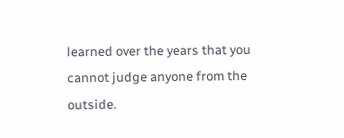learned over the years that you cannot judge anyone from the outside.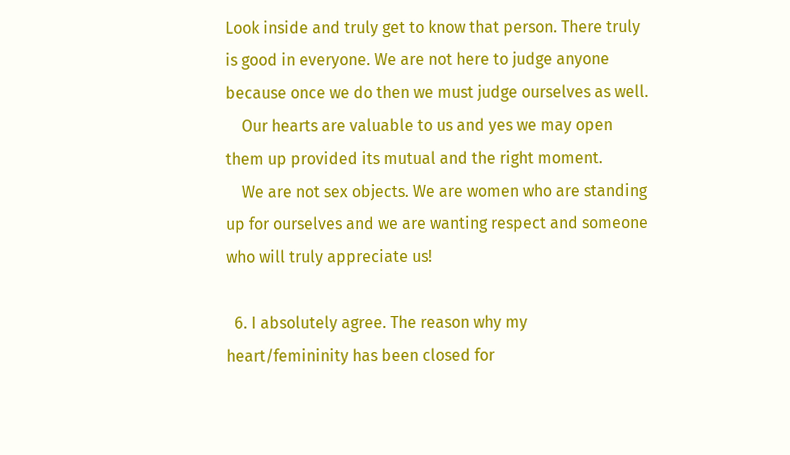Look inside and truly get to know that person. There truly is good in everyone. We are not here to judge anyone because once we do then we must judge ourselves as well.
    Our hearts are valuable to us and yes we may open them up provided its mutual and the right moment.
    We are not sex objects. We are women who are standing up for ourselves and we are wanting respect and someone who will truly appreciate us!

  6. I absolutely agree. The reason why my heart/femininity has been closed for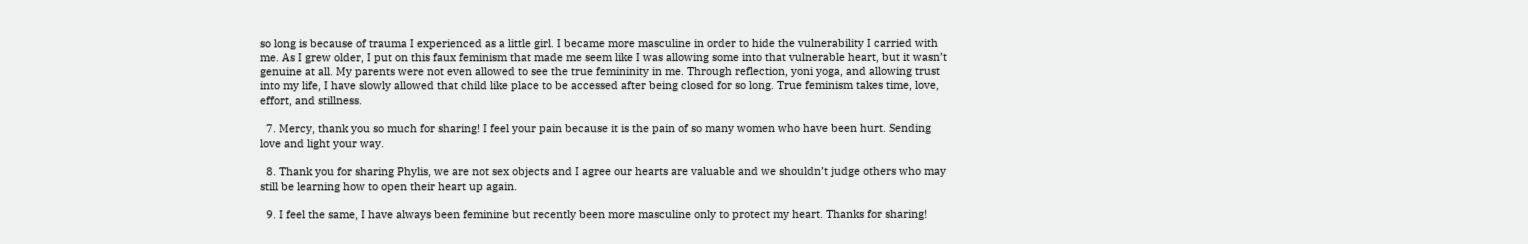so long is because of trauma I experienced as a little girl. I became more masculine in order to hide the vulnerability I carried with me. As I grew older, I put on this faux feminism that made me seem like I was allowing some into that vulnerable heart, but it wasn’t genuine at all. My parents were not even allowed to see the true femininity in me. Through reflection, yoni yoga, and allowing trust into my life, I have slowly allowed that child like place to be accessed after being closed for so long. True feminism takes time, love, effort, and stillness.

  7. Mercy, thank you so much for sharing! I feel your pain because it is the pain of so many women who have been hurt. Sending love and light your way.

  8. Thank you for sharing Phylis, we are not sex objects and I agree our hearts are valuable and we shouldn’t judge others who may still be learning how to open their heart up again.

  9. I feel the same, I have always been feminine but recently been more masculine only to protect my heart. Thanks for sharing!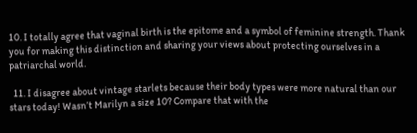10. I totally agree that vaginal birth is the epitome and a symbol of feminine strength. Thank you for making this distinction and sharing your views about protecting ourselves in a patriarchal world.

  11. I disagree about vintage starlets because their body types were more natural than our stars today! Wasn’t Marilyn a size 10? Compare that with the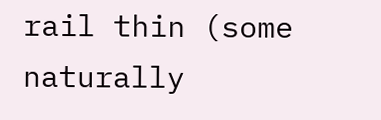rail thin (some naturally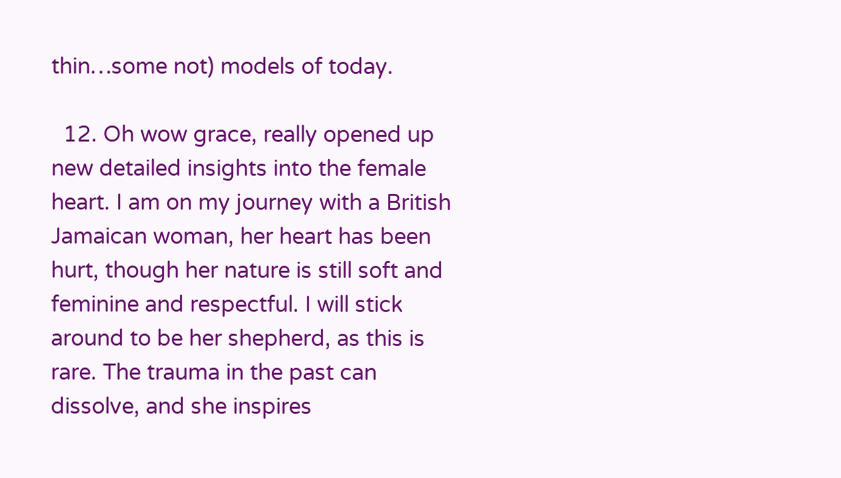thin…some not) models of today.

  12. Oh wow grace, really opened up new detailed insights into the female heart. I am on my journey with a British Jamaican woman, her heart has been hurt, though her nature is still soft and feminine and respectful. I will stick around to be her shepherd, as this is rare. The trauma in the past can dissolve, and she inspires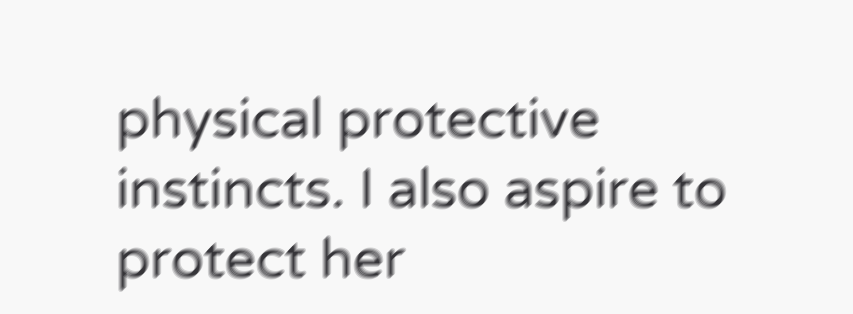physical protective instincts. I also aspire to protect her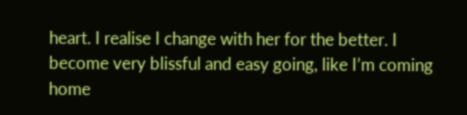heart. I realise I change with her for the better. I become very blissful and easy going, like I’m coming home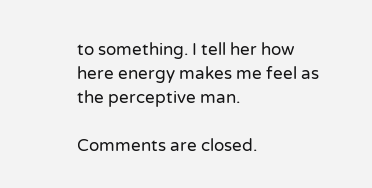to something. I tell her how here energy makes me feel as the perceptive man.

Comments are closed.